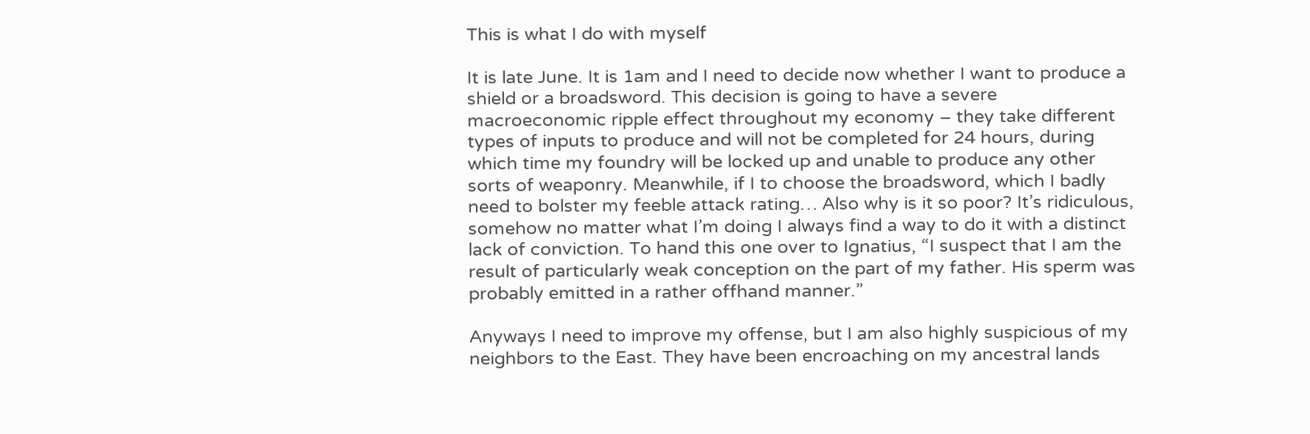This is what I do with myself

It is late June. It is 1am and I need to decide now whether I want to produce a shield or a broadsword. This decision is going to have a severe macroeconomic ripple effect throughout my economy – they take different types of inputs to produce and will not be completed for 24 hours, during which time my foundry will be locked up and unable to produce any other sorts of weaponry. Meanwhile, if I to choose the broadsword, which I badly need to bolster my feeble attack rating… Also why is it so poor? It’s ridiculous, somehow no matter what I’m doing I always find a way to do it with a distinct lack of conviction. To hand this one over to Ignatius, “I suspect that I am the result of particularly weak conception on the part of my father. His sperm was probably emitted in a rather offhand manner.”

Anyways I need to improve my offense, but I am also highly suspicious of my neighbors to the East. They have been encroaching on my ancestral lands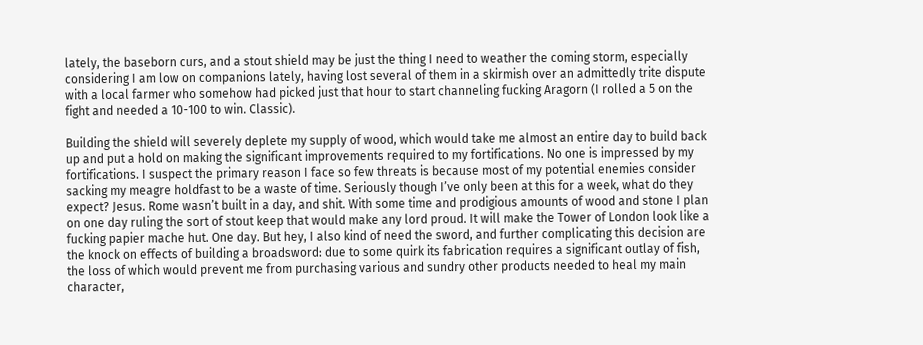lately, the baseborn curs, and a stout shield may be just the thing I need to weather the coming storm, especially considering I am low on companions lately, having lost several of them in a skirmish over an admittedly trite dispute with a local farmer who somehow had picked just that hour to start channeling fucking Aragorn (I rolled a 5 on the fight and needed a 10-100 to win. Classic).

Building the shield will severely deplete my supply of wood, which would take me almost an entire day to build back up and put a hold on making the significant improvements required to my fortifications. No one is impressed by my fortifications. I suspect the primary reason I face so few threats is because most of my potential enemies consider sacking my meagre holdfast to be a waste of time. Seriously though I’ve only been at this for a week, what do they expect? Jesus. Rome wasn’t built in a day, and shit. With some time and prodigious amounts of wood and stone I plan on one day ruling the sort of stout keep that would make any lord proud. It will make the Tower of London look like a fucking papier mache hut. One day. But hey, I also kind of need the sword, and further complicating this decision are the knock on effects of building a broadsword: due to some quirk its fabrication requires a significant outlay of fish, the loss of which would prevent me from purchasing various and sundry other products needed to heal my main character,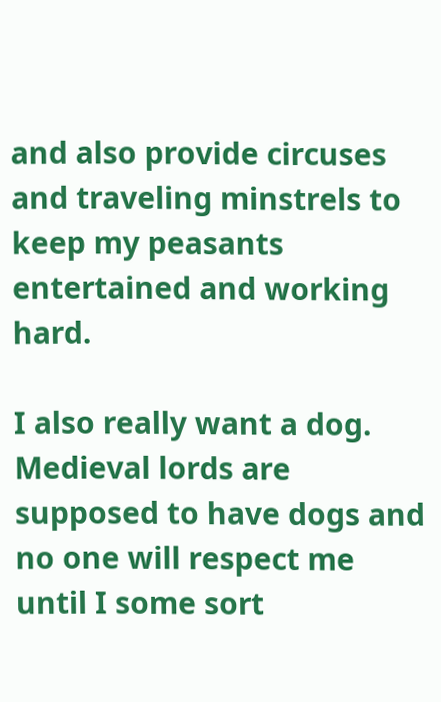and also provide circuses and traveling minstrels to keep my peasants entertained and working hard.

I also really want a dog. Medieval lords are supposed to have dogs and no one will respect me until I some sort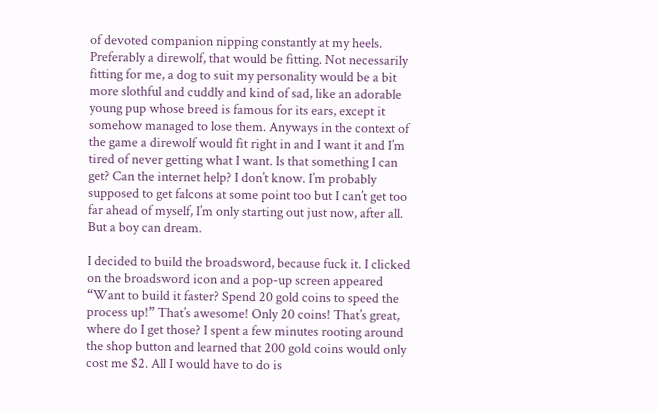of devoted companion nipping constantly at my heels. Preferably a direwolf, that would be fitting. Not necessarily fitting for me, a dog to suit my personality would be a bit more slothful and cuddly and kind of sad, like an adorable young pup whose breed is famous for its ears, except it somehow managed to lose them. Anyways in the context of the game a direwolf would fit right in and I want it and I’m tired of never getting what I want. Is that something I can get? Can the internet help? I don’t know. I’m probably supposed to get falcons at some point too but I can’t get too far ahead of myself, I’m only starting out just now, after all. But a boy can dream.

I decided to build the broadsword, because fuck it. I clicked on the broadsword icon and a pop-up screen appeared “Want to build it faster? Spend 20 gold coins to speed the process up!” That’s awesome! Only 20 coins! That’s great, where do I get those? I spent a few minutes rooting around the shop button and learned that 200 gold coins would only cost me $2. All I would have to do is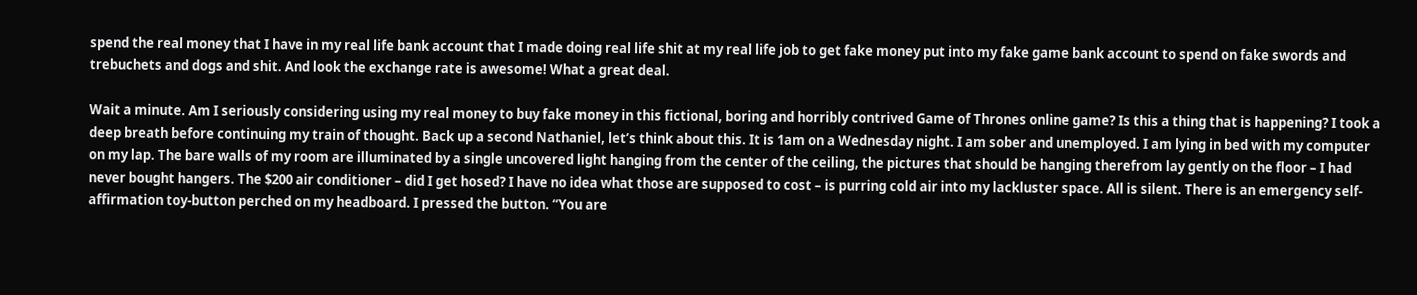spend the real money that I have in my real life bank account that I made doing real life shit at my real life job to get fake money put into my fake game bank account to spend on fake swords and trebuchets and dogs and shit. And look the exchange rate is awesome! What a great deal.

Wait a minute. Am I seriously considering using my real money to buy fake money in this fictional, boring and horribly contrived Game of Thrones online game? Is this a thing that is happening? I took a deep breath before continuing my train of thought. Back up a second Nathaniel, let’s think about this. It is 1am on a Wednesday night. I am sober and unemployed. I am lying in bed with my computer on my lap. The bare walls of my room are illuminated by a single uncovered light hanging from the center of the ceiling, the pictures that should be hanging therefrom lay gently on the floor – I had never bought hangers. The $200 air conditioner – did I get hosed? I have no idea what those are supposed to cost – is purring cold air into my lackluster space. All is silent. There is an emergency self-affirmation toy-button perched on my headboard. I pressed the button. “You are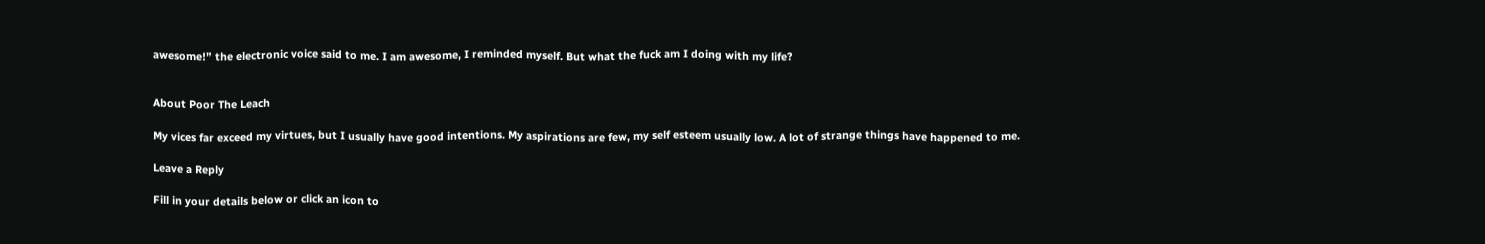awesome!” the electronic voice said to me. I am awesome, I reminded myself. But what the fuck am I doing with my life?


About Poor The Leach

My vices far exceed my virtues, but I usually have good intentions. My aspirations are few, my self esteem usually low. A lot of strange things have happened to me.

Leave a Reply

Fill in your details below or click an icon to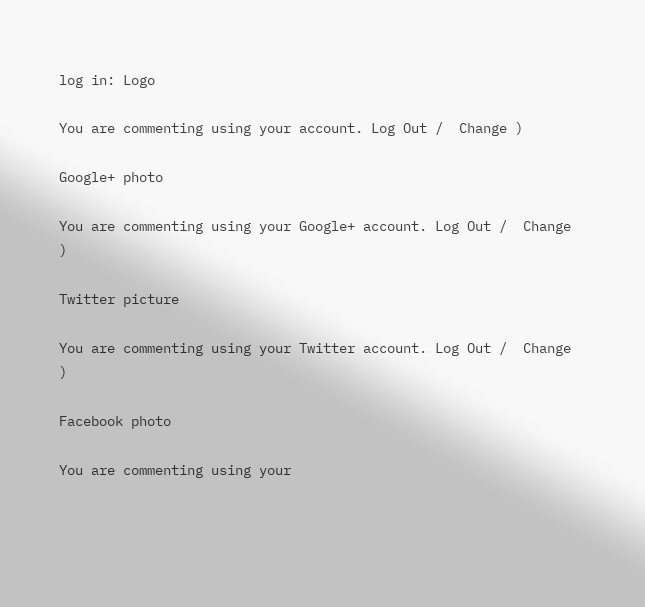log in: Logo

You are commenting using your account. Log Out /  Change )

Google+ photo

You are commenting using your Google+ account. Log Out /  Change )

Twitter picture

You are commenting using your Twitter account. Log Out /  Change )

Facebook photo

You are commenting using your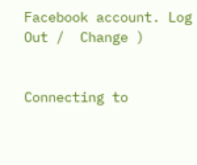Facebook account. Log Out /  Change )


Connecting to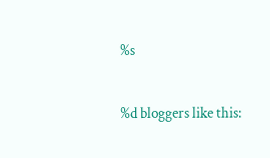%s

%d bloggers like this: